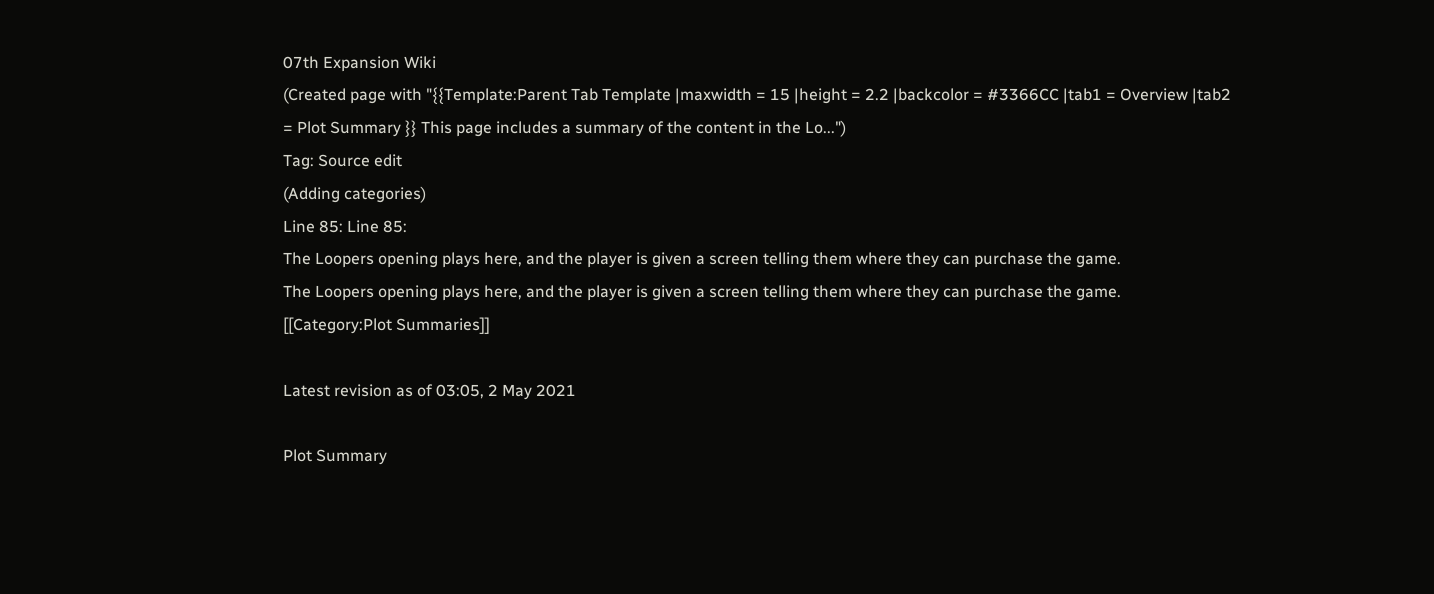07th Expansion Wiki
(Created page with "{{Template:Parent Tab Template |maxwidth = 15 |height = 2.2 |backcolor = #3366CC |tab1 = Overview |tab2 = Plot Summary }} This page includes a summary of the content in the Lo...")
Tag: Source edit
(Adding categories)
Line 85: Line 85:
The Loopers opening plays here, and the player is given a screen telling them where they can purchase the game.
The Loopers opening plays here, and the player is given a screen telling them where they can purchase the game.
[[Category:Plot Summaries]]

Latest revision as of 03:05, 2 May 2021

Plot Summary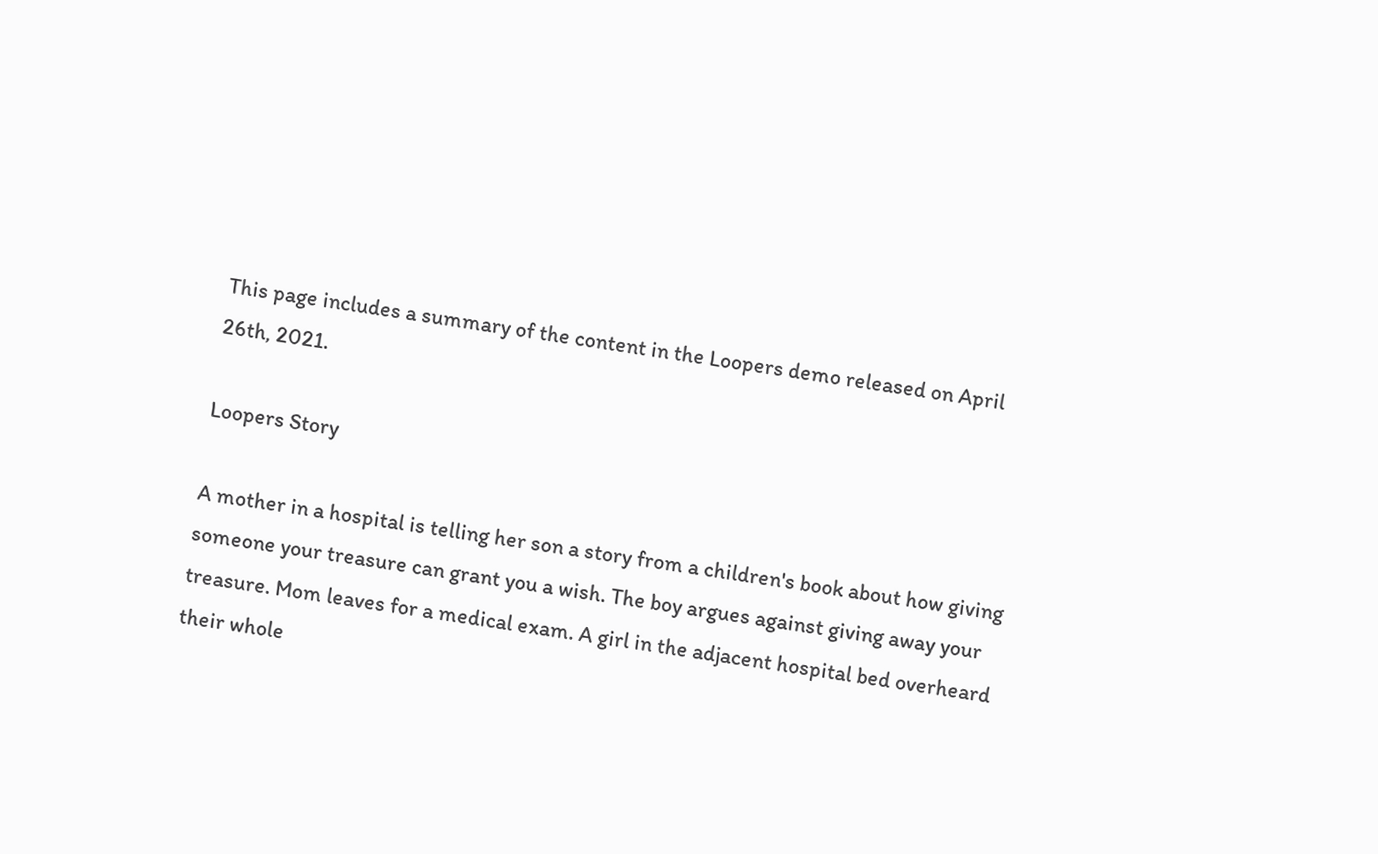This page includes a summary of the content in the Loopers demo released on April 26th, 2021.

Loopers Story

A mother in a hospital is telling her son a story from a children's book about how giving someone your treasure can grant you a wish. The boy argues against giving away your treasure. Mom leaves for a medical exam. A girl in the adjacent hospital bed overheard their whole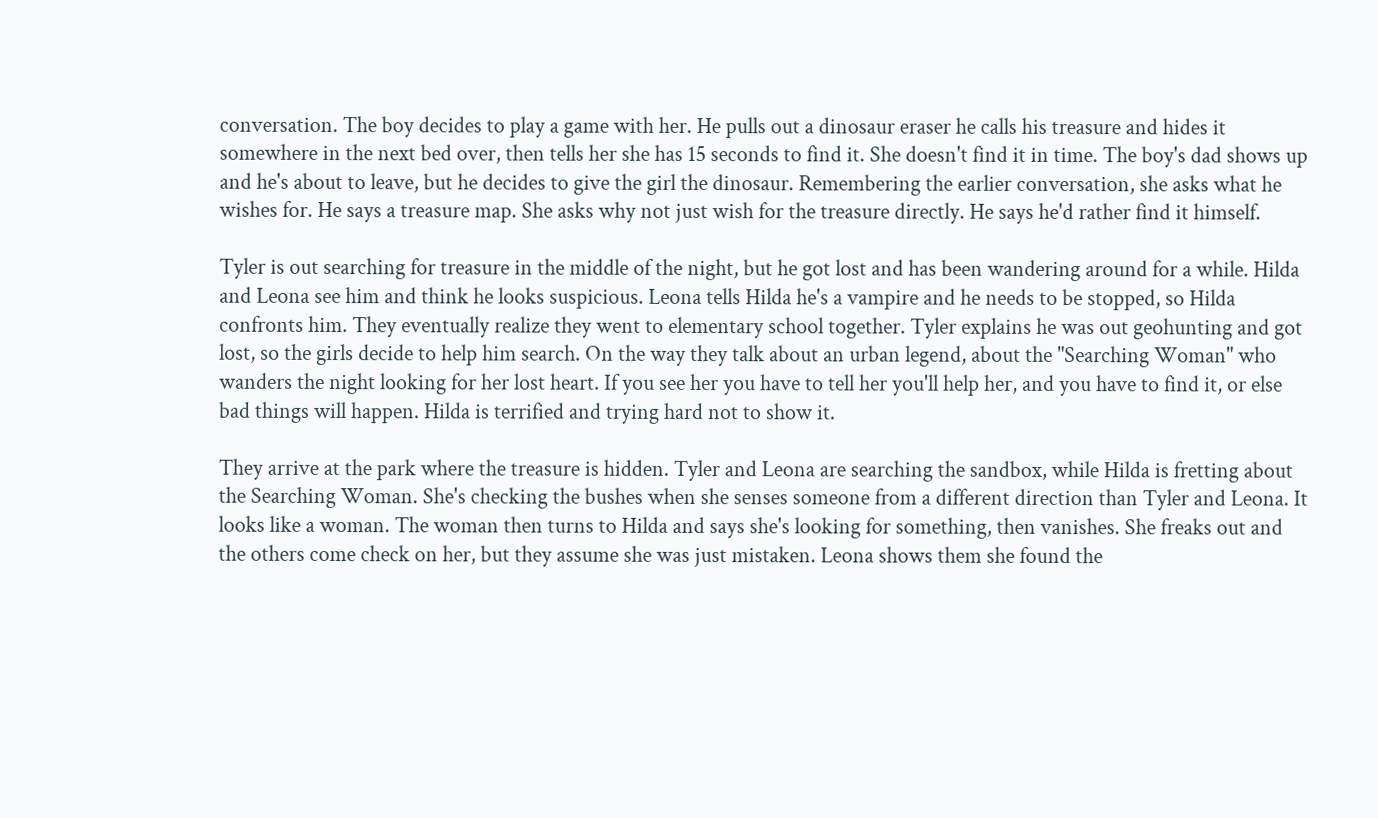conversation. The boy decides to play a game with her. He pulls out a dinosaur eraser he calls his treasure and hides it somewhere in the next bed over, then tells her she has 15 seconds to find it. She doesn't find it in time. The boy's dad shows up and he's about to leave, but he decides to give the girl the dinosaur. Remembering the earlier conversation, she asks what he wishes for. He says a treasure map. She asks why not just wish for the treasure directly. He says he'd rather find it himself.

Tyler is out searching for treasure in the middle of the night, but he got lost and has been wandering around for a while. Hilda and Leona see him and think he looks suspicious. Leona tells Hilda he's a vampire and he needs to be stopped, so Hilda confronts him. They eventually realize they went to elementary school together. Tyler explains he was out geohunting and got lost, so the girls decide to help him search. On the way they talk about an urban legend, about the "Searching Woman" who wanders the night looking for her lost heart. If you see her you have to tell her you'll help her, and you have to find it, or else bad things will happen. Hilda is terrified and trying hard not to show it.

They arrive at the park where the treasure is hidden. Tyler and Leona are searching the sandbox, while Hilda is fretting about the Searching Woman. She's checking the bushes when she senses someone from a different direction than Tyler and Leona. It looks like a woman. The woman then turns to Hilda and says she's looking for something, then vanishes. She freaks out and the others come check on her, but they assume she was just mistaken. Leona shows them she found the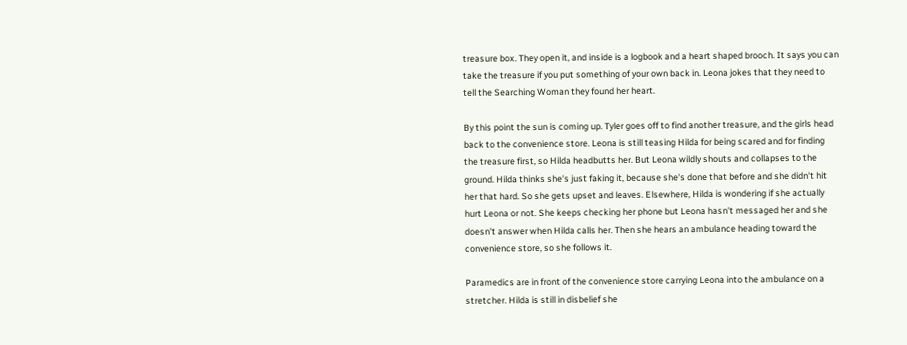treasure box. They open it, and inside is a logbook and a heart shaped brooch. It says you can take the treasure if you put something of your own back in. Leona jokes that they need to tell the Searching Woman they found her heart.

By this point the sun is coming up. Tyler goes off to find another treasure, and the girls head back to the convenience store. Leona is still teasing Hilda for being scared and for finding the treasure first, so Hilda headbutts her. But Leona wildly shouts and collapses to the ground. Hilda thinks she's just faking it, because she's done that before and she didn't hit her that hard. So she gets upset and leaves. Elsewhere, Hilda is wondering if she actually hurt Leona or not. She keeps checking her phone but Leona hasn't messaged her and she doesn't answer when Hilda calls her. Then she hears an ambulance heading toward the convenience store, so she follows it.

Paramedics are in front of the convenience store carrying Leona into the ambulance on a stretcher. Hilda is still in disbelief she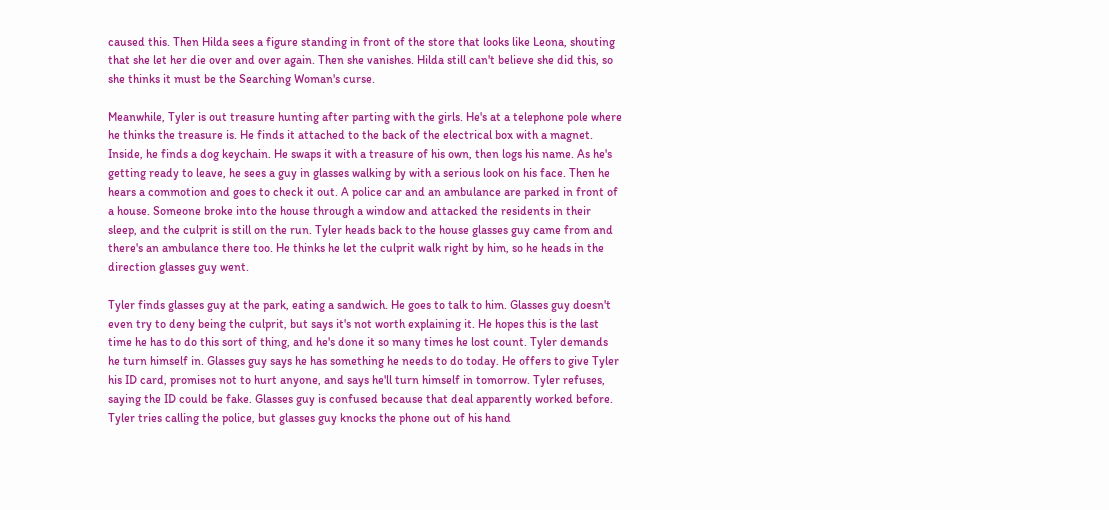caused this. Then Hilda sees a figure standing in front of the store that looks like Leona, shouting that she let her die over and over again. Then she vanishes. Hilda still can't believe she did this, so she thinks it must be the Searching Woman's curse.

Meanwhile, Tyler is out treasure hunting after parting with the girls. He's at a telephone pole where he thinks the treasure is. He finds it attached to the back of the electrical box with a magnet. Inside, he finds a dog keychain. He swaps it with a treasure of his own, then logs his name. As he's getting ready to leave, he sees a guy in glasses walking by with a serious look on his face. Then he hears a commotion and goes to check it out. A police car and an ambulance are parked in front of a house. Someone broke into the house through a window and attacked the residents in their sleep, and the culprit is still on the run. Tyler heads back to the house glasses guy came from and there's an ambulance there too. He thinks he let the culprit walk right by him, so he heads in the direction glasses guy went.

Tyler finds glasses guy at the park, eating a sandwich. He goes to talk to him. Glasses guy doesn't even try to deny being the culprit, but says it's not worth explaining it. He hopes this is the last time he has to do this sort of thing, and he's done it so many times he lost count. Tyler demands he turn himself in. Glasses guy says he has something he needs to do today. He offers to give Tyler his ID card, promises not to hurt anyone, and says he'll turn himself in tomorrow. Tyler refuses, saying the ID could be fake. Glasses guy is confused because that deal apparently worked before. Tyler tries calling the police, but glasses guy knocks the phone out of his hand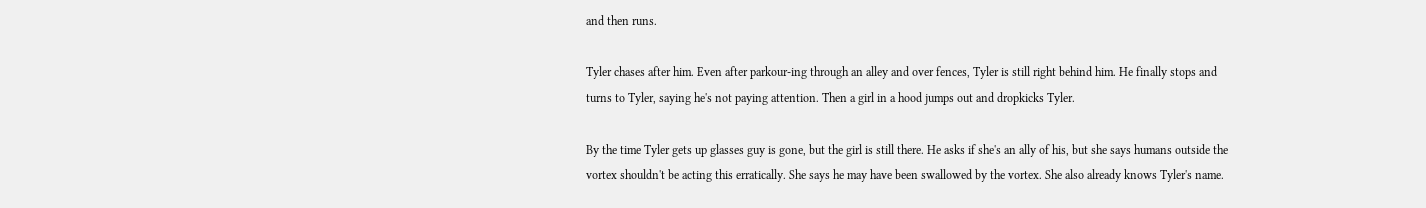and then runs.

Tyler chases after him. Even after parkour-ing through an alley and over fences, Tyler is still right behind him. He finally stops and turns to Tyler, saying he's not paying attention. Then a girl in a hood jumps out and dropkicks Tyler.

By the time Tyler gets up glasses guy is gone, but the girl is still there. He asks if she's an ally of his, but she says humans outside the vortex shouldn't be acting this erratically. She says he may have been swallowed by the vortex. She also already knows Tyler's name.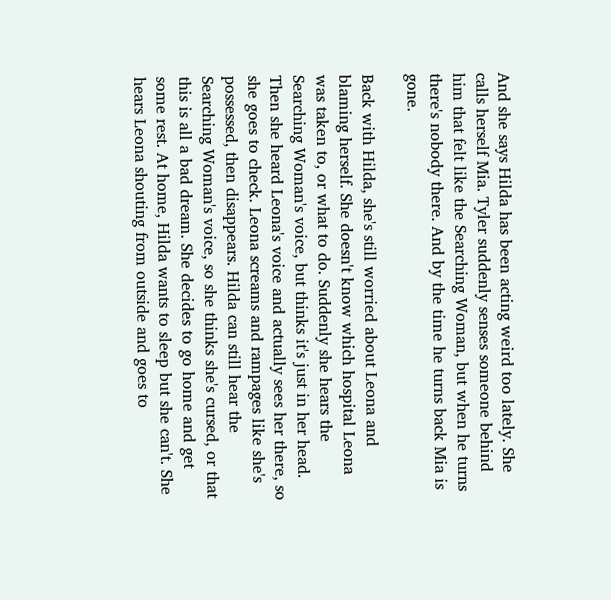And she says Hilda has been acting weird too lately. She calls herself Mia. Tyler suddenly senses someone behind him that felt like the Searching Woman, but when he turns there's nobody there. And by the time he turns back Mia is gone.

Back with Hilda, she's still worried about Leona and blaming herself. She doesn't know which hospital Leona was taken to, or what to do. Suddenly she hears the Searching Woman's voice, but thinks it's just in her head. Then she heard Leona's voice and actually sees her there, so she goes to check. Leona screams and rampages like she's possessed, then disappears. Hilda can still hear the Searching Woman's voice, so she thinks she's cursed, or that this is all a bad dream. She decides to go home and get some rest. At home, Hilda wants to sleep but she can't. She hears Leona shouting from outside and goes to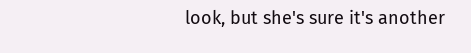look, but she's sure it's another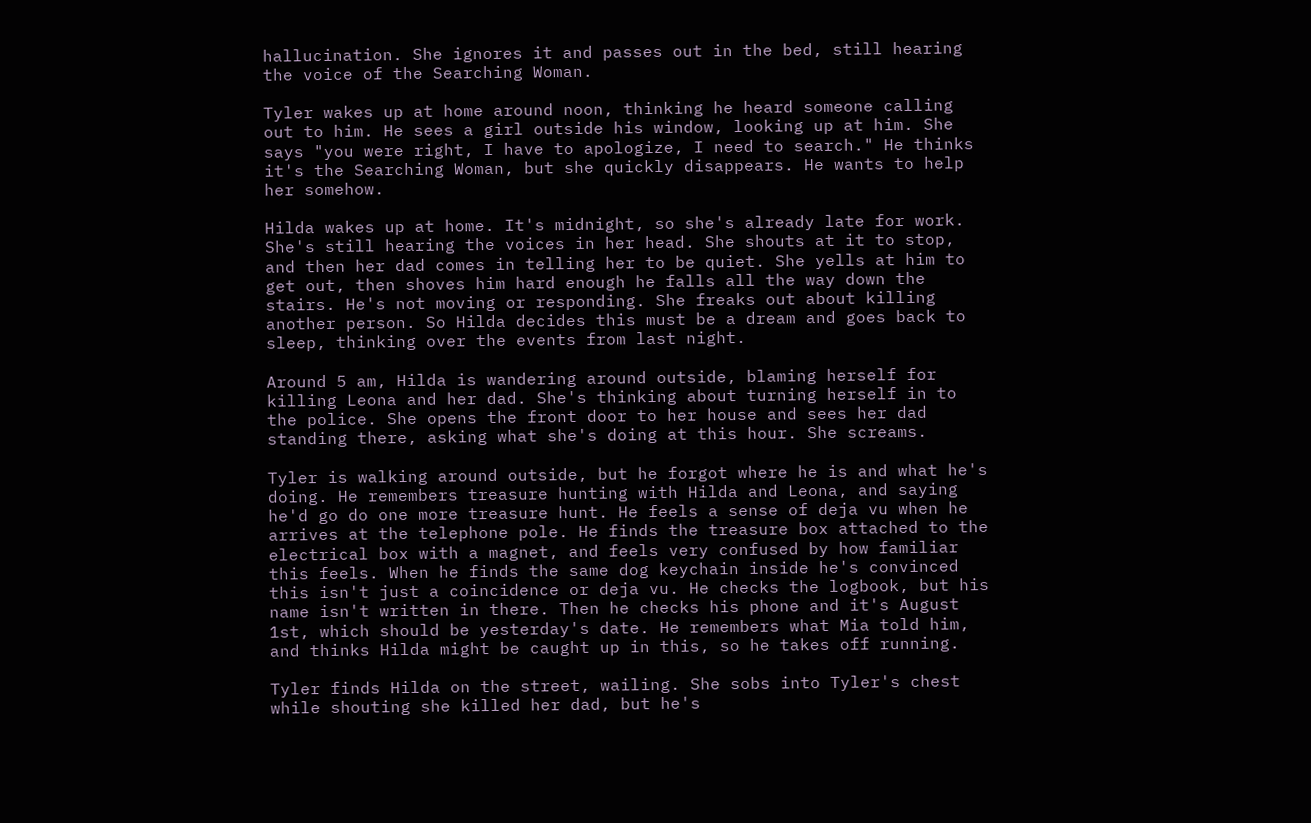hallucination. She ignores it and passes out in the bed, still hearing the voice of the Searching Woman.

Tyler wakes up at home around noon, thinking he heard someone calling out to him. He sees a girl outside his window, looking up at him. She says "you were right, I have to apologize, I need to search." He thinks it's the Searching Woman, but she quickly disappears. He wants to help her somehow.

Hilda wakes up at home. It's midnight, so she's already late for work. She's still hearing the voices in her head. She shouts at it to stop, and then her dad comes in telling her to be quiet. She yells at him to get out, then shoves him hard enough he falls all the way down the stairs. He's not moving or responding. She freaks out about killing another person. So Hilda decides this must be a dream and goes back to sleep, thinking over the events from last night.

Around 5 am, Hilda is wandering around outside, blaming herself for killing Leona and her dad. She's thinking about turning herself in to the police. She opens the front door to her house and sees her dad standing there, asking what she's doing at this hour. She screams.

Tyler is walking around outside, but he forgot where he is and what he's doing. He remembers treasure hunting with Hilda and Leona, and saying he'd go do one more treasure hunt. He feels a sense of deja vu when he arrives at the telephone pole. He finds the treasure box attached to the electrical box with a magnet, and feels very confused by how familiar this feels. When he finds the same dog keychain inside he's convinced this isn't just a coincidence or deja vu. He checks the logbook, but his name isn't written in there. Then he checks his phone and it's August 1st, which should be yesterday's date. He remembers what Mia told him, and thinks Hilda might be caught up in this, so he takes off running.

Tyler finds Hilda on the street, wailing. She sobs into Tyler's chest while shouting she killed her dad, but he's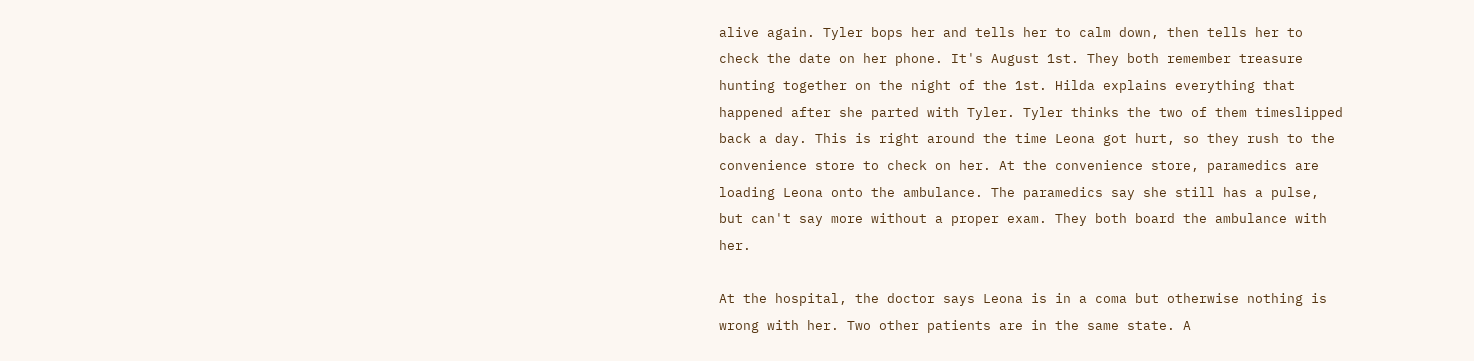alive again. Tyler bops her and tells her to calm down, then tells her to check the date on her phone. It's August 1st. They both remember treasure hunting together on the night of the 1st. Hilda explains everything that happened after she parted with Tyler. Tyler thinks the two of them timeslipped back a day. This is right around the time Leona got hurt, so they rush to the convenience store to check on her. At the convenience store, paramedics are loading Leona onto the ambulance. The paramedics say she still has a pulse, but can't say more without a proper exam. They both board the ambulance with her.

At the hospital, the doctor says Leona is in a coma but otherwise nothing is wrong with her. Two other patients are in the same state. A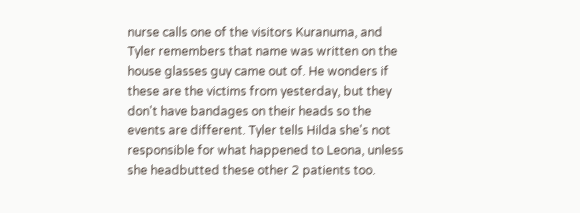nurse calls one of the visitors Kuranuma, and Tyler remembers that name was written on the house glasses guy came out of. He wonders if these are the victims from yesterday, but they don't have bandages on their heads so the events are different. Tyler tells Hilda she's not responsible for what happened to Leona, unless she headbutted these other 2 patients too.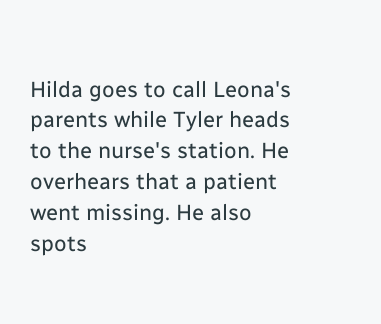Hilda goes to call Leona's parents while Tyler heads to the nurse's station. He overhears that a patient went missing. He also spots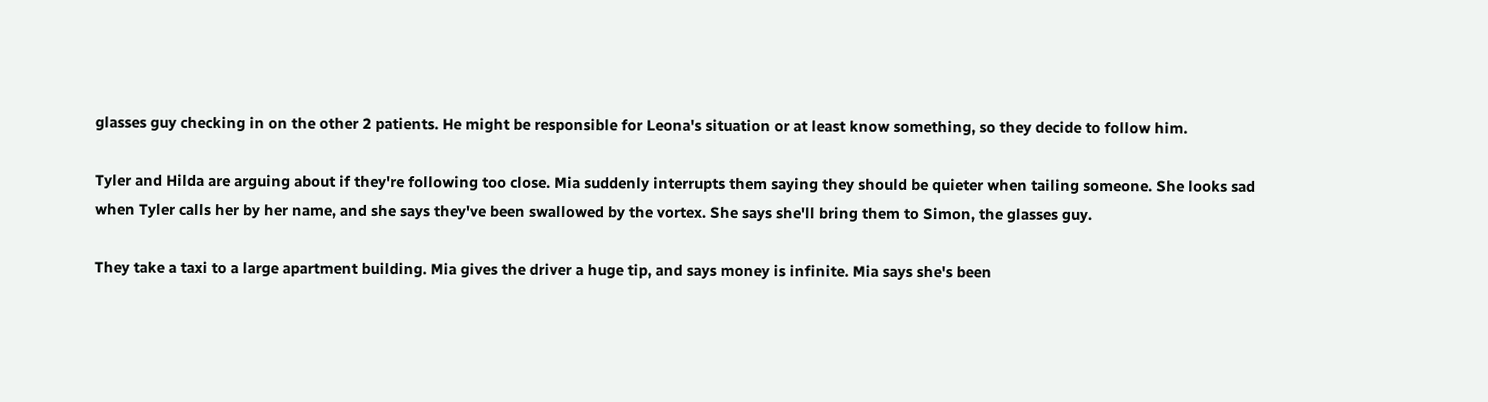glasses guy checking in on the other 2 patients. He might be responsible for Leona's situation or at least know something, so they decide to follow him.

Tyler and Hilda are arguing about if they're following too close. Mia suddenly interrupts them saying they should be quieter when tailing someone. She looks sad when Tyler calls her by her name, and she says they've been swallowed by the vortex. She says she'll bring them to Simon, the glasses guy.

They take a taxi to a large apartment building. Mia gives the driver a huge tip, and says money is infinite. Mia says she's been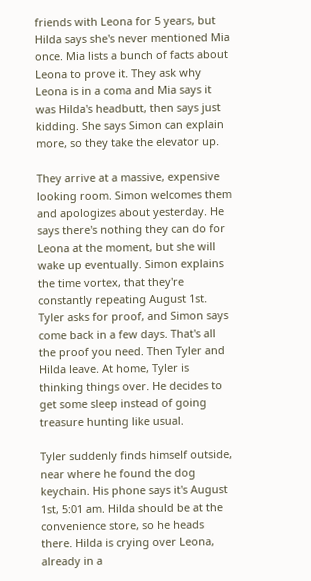friends with Leona for 5 years, but Hilda says she's never mentioned Mia once. Mia lists a bunch of facts about Leona to prove it. They ask why Leona is in a coma and Mia says it was Hilda's headbutt, then says just kidding. She says Simon can explain more, so they take the elevator up.

They arrive at a massive, expensive looking room. Simon welcomes them and apologizes about yesterday. He says there's nothing they can do for Leona at the moment, but she will wake up eventually. Simon explains the time vortex, that they're constantly repeating August 1st. Tyler asks for proof, and Simon says come back in a few days. That's all the proof you need. Then Tyler and Hilda leave. At home, Tyler is thinking things over. He decides to get some sleep instead of going treasure hunting like usual.

Tyler suddenly finds himself outside, near where he found the dog keychain. His phone says it's August 1st, 5:01 am. Hilda should be at the convenience store, so he heads there. Hilda is crying over Leona, already in a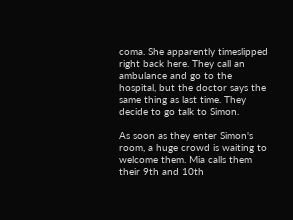coma. She apparently timeslipped right back here. They call an ambulance and go to the hospital, but the doctor says the same thing as last time. They decide to go talk to Simon.

As soon as they enter Simon's room, a huge crowd is waiting to welcome them. Mia calls them their 9th and 10th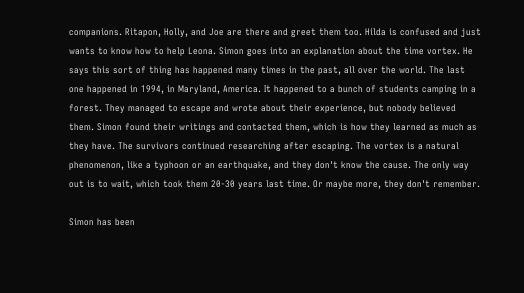companions. Ritapon, Holly, and Joe are there and greet them too. Hilda is confused and just wants to know how to help Leona. Simon goes into an explanation about the time vortex. He says this sort of thing has happened many times in the past, all over the world. The last one happened in 1994, in Maryland, America. It happened to a bunch of students camping in a forest. They managed to escape and wrote about their experience, but nobody believed them. Simon found their writings and contacted them, which is how they learned as much as they have. The survivors continued researching after escaping. The vortex is a natural phenomenon, like a typhoon or an earthquake, and they don't know the cause. The only way out is to wait, which took them 20-30 years last time. Or maybe more, they don't remember.

Simon has been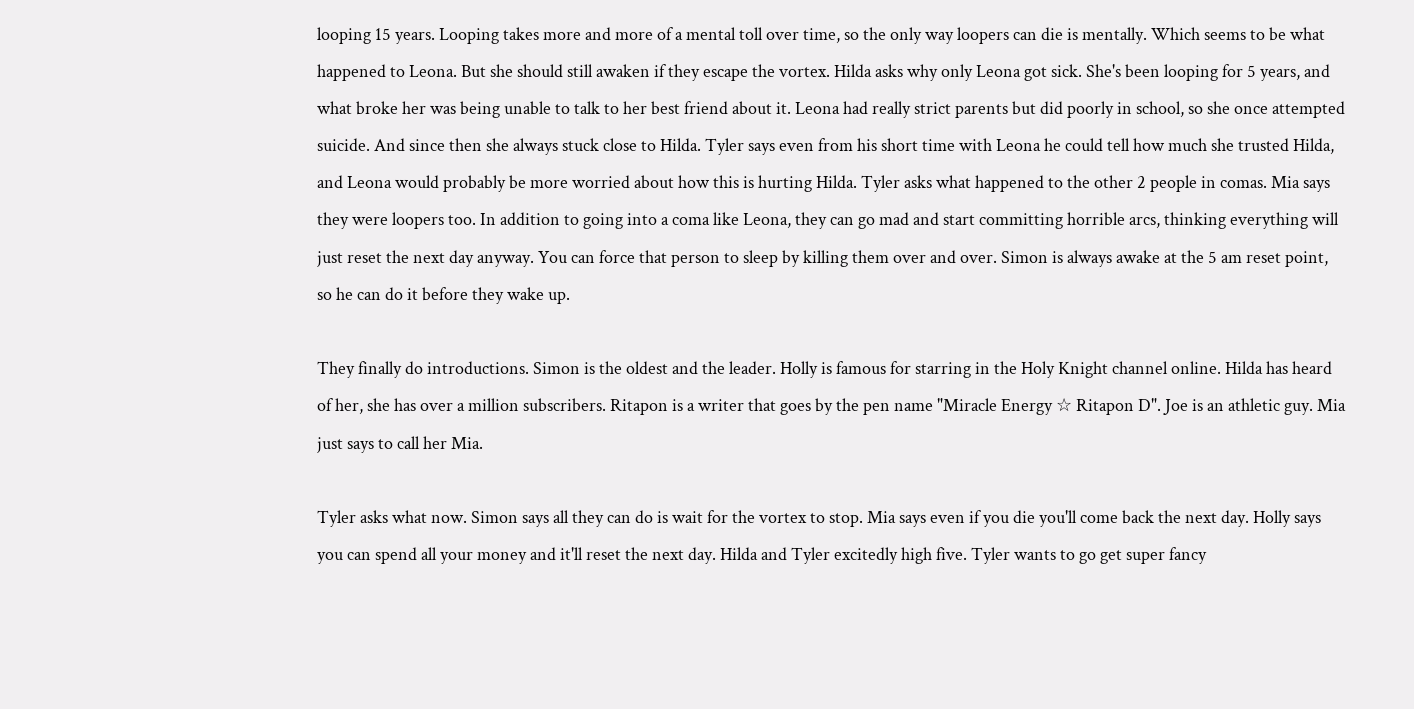looping 15 years. Looping takes more and more of a mental toll over time, so the only way loopers can die is mentally. Which seems to be what happened to Leona. But she should still awaken if they escape the vortex. Hilda asks why only Leona got sick. She's been looping for 5 years, and what broke her was being unable to talk to her best friend about it. Leona had really strict parents but did poorly in school, so she once attempted suicide. And since then she always stuck close to Hilda. Tyler says even from his short time with Leona he could tell how much she trusted Hilda, and Leona would probably be more worried about how this is hurting Hilda. Tyler asks what happened to the other 2 people in comas. Mia says they were loopers too. In addition to going into a coma like Leona, they can go mad and start committing horrible arcs, thinking everything will just reset the next day anyway. You can force that person to sleep by killing them over and over. Simon is always awake at the 5 am reset point, so he can do it before they wake up.

They finally do introductions. Simon is the oldest and the leader. Holly is famous for starring in the Holy Knight channel online. Hilda has heard of her, she has over a million subscribers. Ritapon is a writer that goes by the pen name "Miracle Energy ☆ Ritapon D". Joe is an athletic guy. Mia just says to call her Mia.

Tyler asks what now. Simon says all they can do is wait for the vortex to stop. Mia says even if you die you'll come back the next day. Holly says you can spend all your money and it'll reset the next day. Hilda and Tyler excitedly high five. Tyler wants to go get super fancy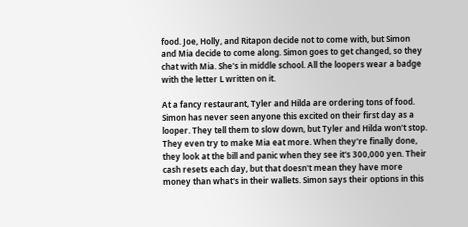food. Joe, Holly, and Ritapon decide not to come with, but Simon and Mia decide to come along. Simon goes to get changed, so they chat with Mia. She's in middle school. All the loopers wear a badge with the letter L written on it.

At a fancy restaurant, Tyler and Hilda are ordering tons of food. Simon has never seen anyone this excited on their first day as a looper. They tell them to slow down, but Tyler and Hilda won't stop. They even try to make Mia eat more. When they're finally done, they look at the bill and panic when they see it's 300,000 yen. Their cash resets each day, but that doesn't mean they have more money than what's in their wallets. Simon says their options in this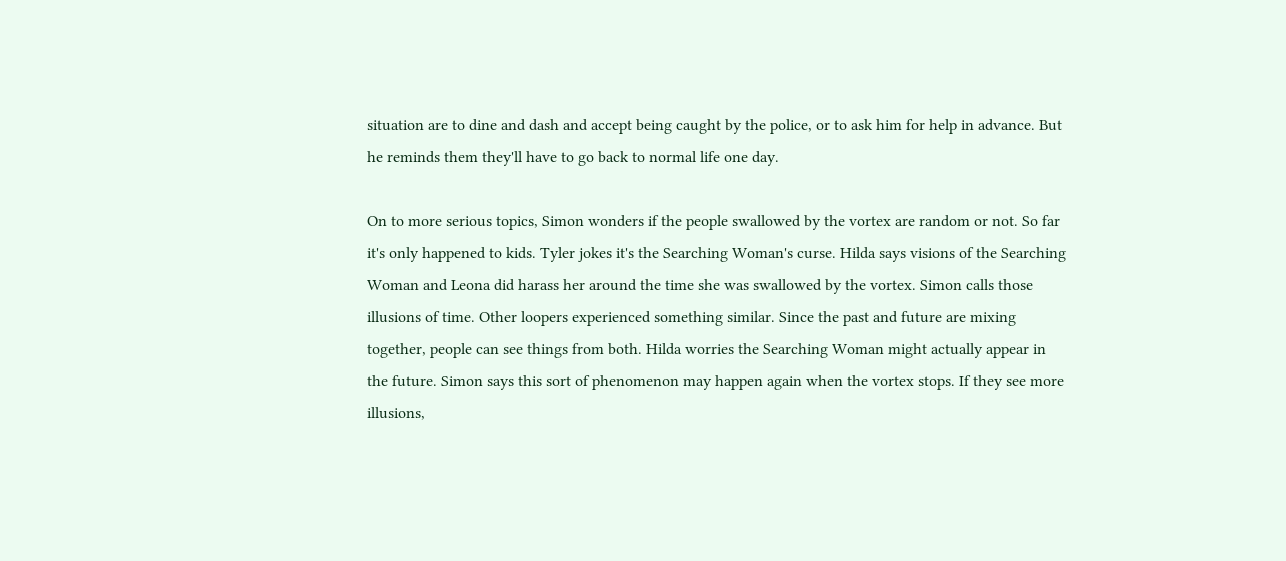situation are to dine and dash and accept being caught by the police, or to ask him for help in advance. But he reminds them they'll have to go back to normal life one day.

On to more serious topics, Simon wonders if the people swallowed by the vortex are random or not. So far it's only happened to kids. Tyler jokes it's the Searching Woman's curse. Hilda says visions of the Searching Woman and Leona did harass her around the time she was swallowed by the vortex. Simon calls those illusions of time. Other loopers experienced something similar. Since the past and future are mixing together, people can see things from both. Hilda worries the Searching Woman might actually appear in the future. Simon says this sort of phenomenon may happen again when the vortex stops. If they see more illusions,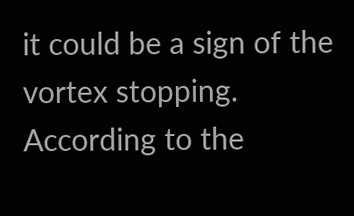it could be a sign of the vortex stopping. According to the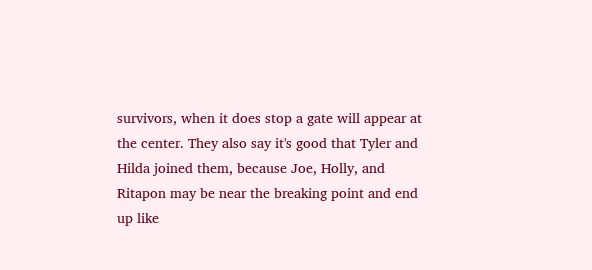survivors, when it does stop a gate will appear at the center. They also say it's good that Tyler and Hilda joined them, because Joe, Holly, and Ritapon may be near the breaking point and end up like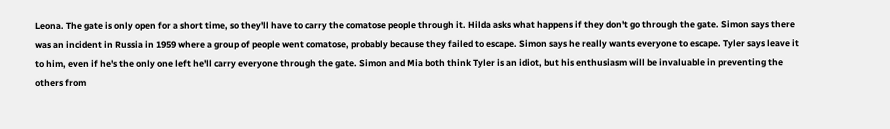Leona. The gate is only open for a short time, so they'll have to carry the comatose people through it. Hilda asks what happens if they don't go through the gate. Simon says there was an incident in Russia in 1959 where a group of people went comatose, probably because they failed to escape. Simon says he really wants everyone to escape. Tyler says leave it to him, even if he's the only one left he'll carry everyone through the gate. Simon and Mia both think Tyler is an idiot, but his enthusiasm will be invaluable in preventing the others from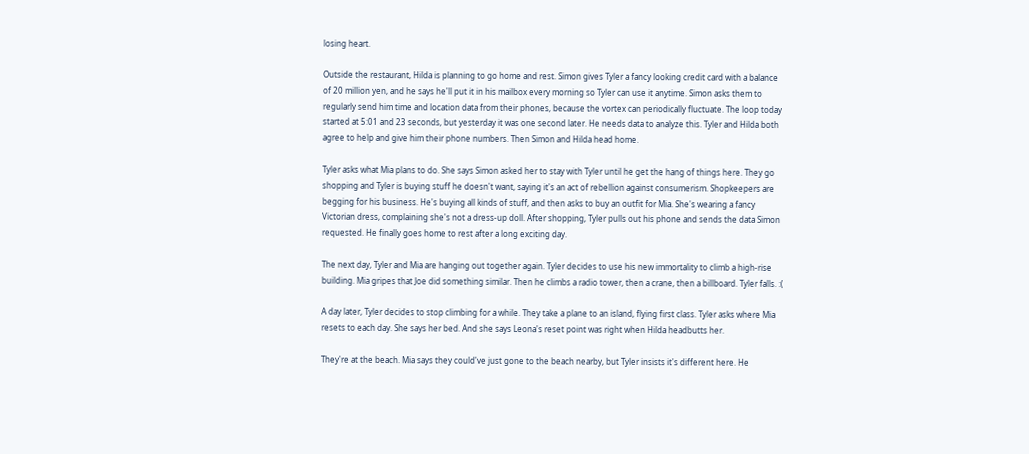losing heart.

Outside the restaurant, Hilda is planning to go home and rest. Simon gives Tyler a fancy looking credit card with a balance of 20 million yen, and he says he'll put it in his mailbox every morning so Tyler can use it anytime. Simon asks them to regularly send him time and location data from their phones, because the vortex can periodically fluctuate. The loop today started at 5:01 and 23 seconds, but yesterday it was one second later. He needs data to analyze this. Tyler and Hilda both agree to help and give him their phone numbers. Then Simon and Hilda head home.

Tyler asks what Mia plans to do. She says Simon asked her to stay with Tyler until he get the hang of things here. They go shopping and Tyler is buying stuff he doesn't want, saying it's an act of rebellion against consumerism. Shopkeepers are begging for his business. He's buying all kinds of stuff, and then asks to buy an outfit for Mia. She's wearing a fancy Victorian dress, complaining she's not a dress-up doll. After shopping, Tyler pulls out his phone and sends the data Simon requested. He finally goes home to rest after a long exciting day.

The next day, Tyler and Mia are hanging out together again. Tyler decides to use his new immortality to climb a high-rise building. Mia gripes that Joe did something similar. Then he climbs a radio tower, then a crane, then a billboard. Tyler falls. :(

A day later, Tyler decides to stop climbing for a while. They take a plane to an island, flying first class. Tyler asks where Mia resets to each day. She says her bed. And she says Leona's reset point was right when Hilda headbutts her.

They're at the beach. Mia says they could've just gone to the beach nearby, but Tyler insists it's different here. He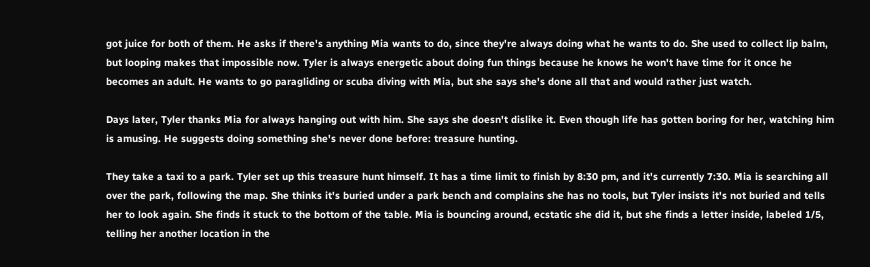got juice for both of them. He asks if there's anything Mia wants to do, since they're always doing what he wants to do. She used to collect lip balm, but looping makes that impossible now. Tyler is always energetic about doing fun things because he knows he won't have time for it once he becomes an adult. He wants to go paragliding or scuba diving with Mia, but she says she's done all that and would rather just watch.

Days later, Tyler thanks Mia for always hanging out with him. She says she doesn't dislike it. Even though life has gotten boring for her, watching him is amusing. He suggests doing something she's never done before: treasure hunting.

They take a taxi to a park. Tyler set up this treasure hunt himself. It has a time limit to finish by 8:30 pm, and it's currently 7:30. Mia is searching all over the park, following the map. She thinks it's buried under a park bench and complains she has no tools, but Tyler insists it's not buried and tells her to look again. She finds it stuck to the bottom of the table. Mia is bouncing around, ecstatic she did it, but she finds a letter inside, labeled 1/5, telling her another location in the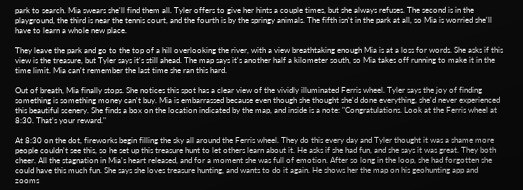park to search. Mia swears she'll find them all. Tyler offers to give her hints a couple times, but she always refuses. The second is in the playground, the third is near the tennis court, and the fourth is by the springy animals. The fifth isn't in the park at all, so Mia is worried she'll have to learn a whole new place.

They leave the park and go to the top of a hill overlooking the river, with a view breathtaking enough Mia is at a loss for words. She asks if this view is the treasure, but Tyler says it's still ahead. The map says it's another half a kilometer south, so Mia takes off running to make it in the time limit. Mia can't remember the last time she ran this hard.

Out of breath, Mia finally stops. She notices this spot has a clear view of the vividly illuminated Ferris wheel. Tyler says the joy of finding something is something money can't buy. Mia is embarrassed because even though she thought she'd done everything, she'd never experienced this beautiful scenery. She finds a box on the location indicated by the map, and inside is a note: "Congratulations. Look at the Ferris wheel at 8:30. That's your reward."

At 8:30 on the dot, fireworks begin filling the sky all around the Ferris wheel. They do this every day and Tyler thought it was a shame more people couldn't see this, so he set up this treasure hunt to let others learn about it. He asks if she had fun, and she says it was great. They both cheer. All the stagnation in Mia's heart released, and for a moment she was full of emotion. After so long in the loop, she had forgotten she could have this much fun. She says she loves treasure hunting, and wants to do it again. He shows her the map on his geohunting app and zooms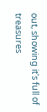out, showing it's full of treasures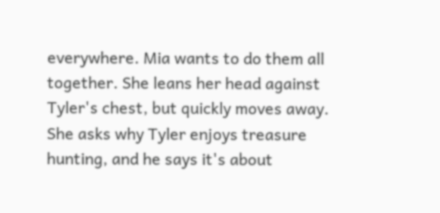everywhere. Mia wants to do them all together. She leans her head against Tyler's chest, but quickly moves away. She asks why Tyler enjoys treasure hunting, and he says it's about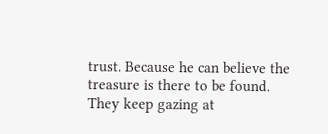trust. Because he can believe the treasure is there to be found. They keep gazing at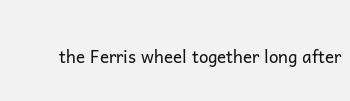the Ferris wheel together long after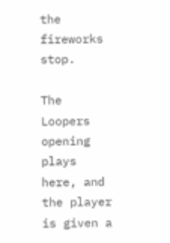the fireworks stop.

The Loopers opening plays here, and the player is given a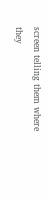screen telling them where they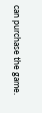can purchase the game.